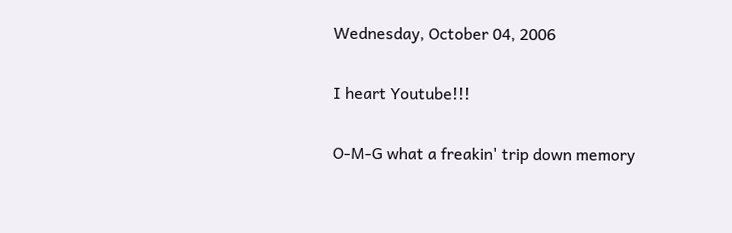Wednesday, October 04, 2006

I heart Youtube!!!

O-M-G what a freakin' trip down memory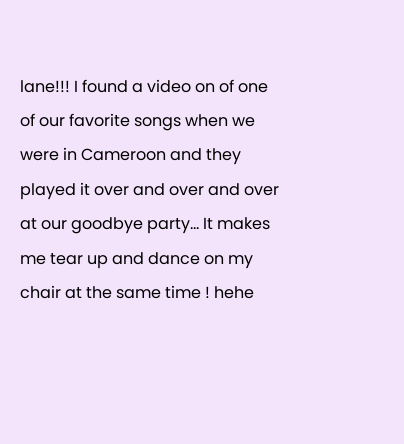lane!!! I found a video on of one of our favorite songs when we were in Cameroon and they played it over and over and over at our goodbye party... It makes me tear up and dance on my chair at the same time ! hehe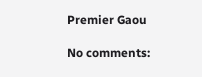Premier Gaou

No comments: